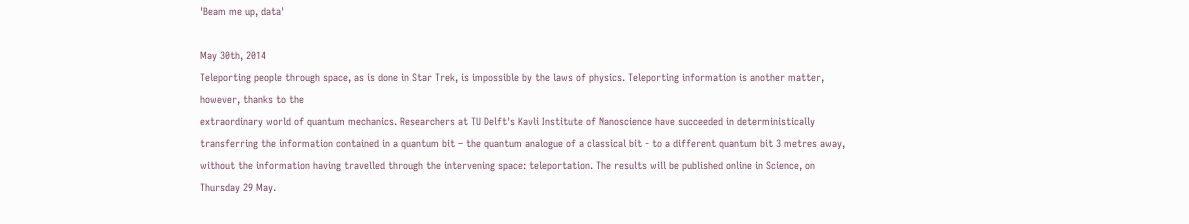'Beam me up, data'

May 30th, 2014
Teleporting people through space, as is done in Star Trek, is impossible by the laws of physics. Teleporting information is another matter, however, thanks to the
extraordinary world of quantum mechanics. Researchers at TU Delft's Kavli Institute of Nanoscience have succeeded in deterministically transferring the information contained in a quantum bit – the quantum analogue of a classical bit - to a different quantum bit 3 metres away, without the information having travelled through the intervening space: teleportation. The results will be published online in Science, on Thursday 29 May.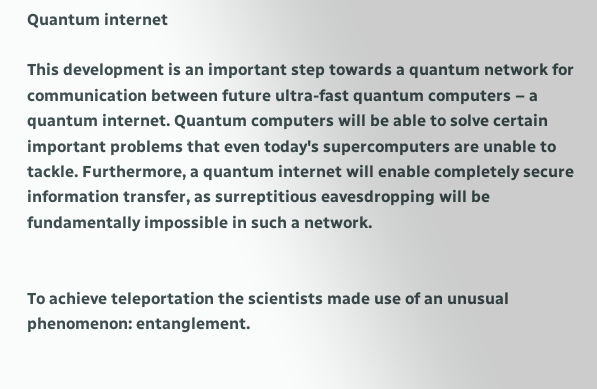Quantum internet

This development is an important step towards a quantum network for communication between future ultra-fast quantum computers – a quantum internet. Quantum computers will be able to solve certain important problems that even today's supercomputers are unable to tackle. Furthermore, a quantum internet will enable completely secure information transfer, as surreptitious eavesdropping will be fundamentally impossible in such a network.


To achieve teleportation the scientists made use of an unusual phenomenon: entanglement.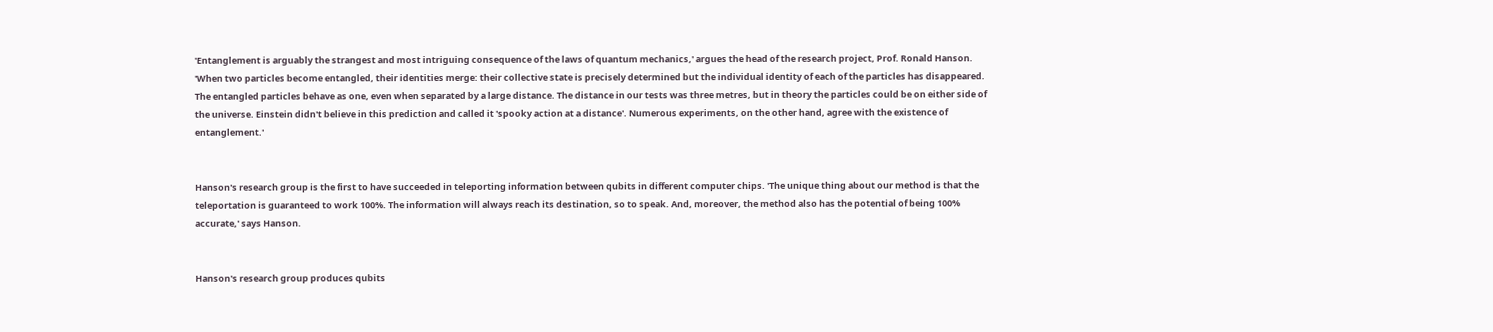'Entanglement is arguably the strangest and most intriguing consequence of the laws of quantum mechanics,' argues the head of the research project, Prof. Ronald Hanson. 'When two particles become entangled, their identities merge: their collective state is precisely determined but the individual identity of each of the particles has disappeared. The entangled particles behave as one, even when separated by a large distance. The distance in our tests was three metres, but in theory the particles could be on either side of the universe. Einstein didn't believe in this prediction and called it 'spooky action at a distance'. Numerous experiments, on the other hand, agree with the existence of entanglement.'


Hanson's research group is the first to have succeeded in teleporting information between qubits in different computer chips. 'The unique thing about our method is that the teleportation is guaranteed to work 100%. The information will always reach its destination, so to speak. And, moreover, the method also has the potential of being 100% accurate,' says Hanson.


Hanson's research group produces qubits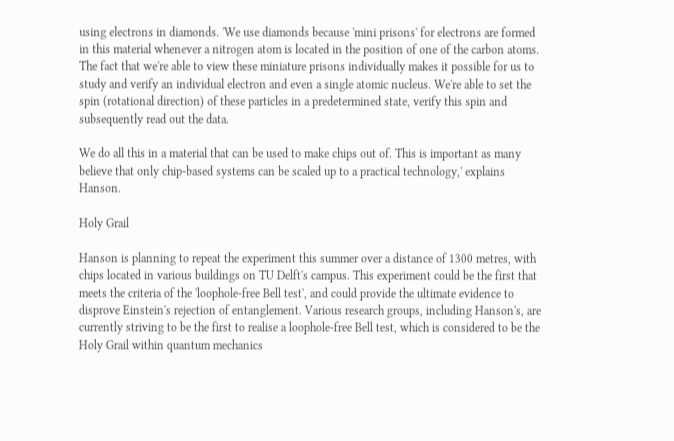using electrons in diamonds. 'We use diamonds because 'mini prisons' for electrons are formed in this material whenever a nitrogen atom is located in the position of one of the carbon atoms. The fact that we're able to view these miniature prisons individually makes it possible for us to study and verify an individual electron and even a single atomic nucleus. We're able to set the spin (rotational direction) of these particles in a predetermined state, verify this spin and subsequently read out the data.

We do all this in a material that can be used to make chips out of. This is important as many believe that only chip-based systems can be scaled up to a practical technology,' explains Hanson.

Holy Grail

Hanson is planning to repeat the experiment this summer over a distance of 1300 metres, with chips located in various buildings on TU Delft's campus. This experiment could be the first that meets the criteria of the 'loophole-free Bell test', and could provide the ultimate evidence to disprove Einstein's rejection of entanglement. Various research groups, including Hanson's, are currently striving to be the first to realise a loophole-free Bell test, which is considered to be the Holy Grail within quantum mechanics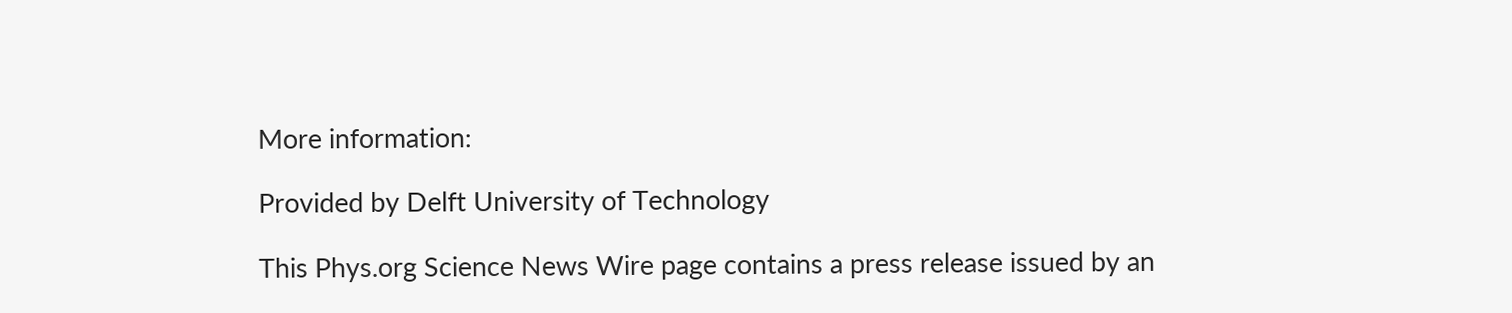More information:

Provided by Delft University of Technology

This Phys.org Science News Wire page contains a press release issued by an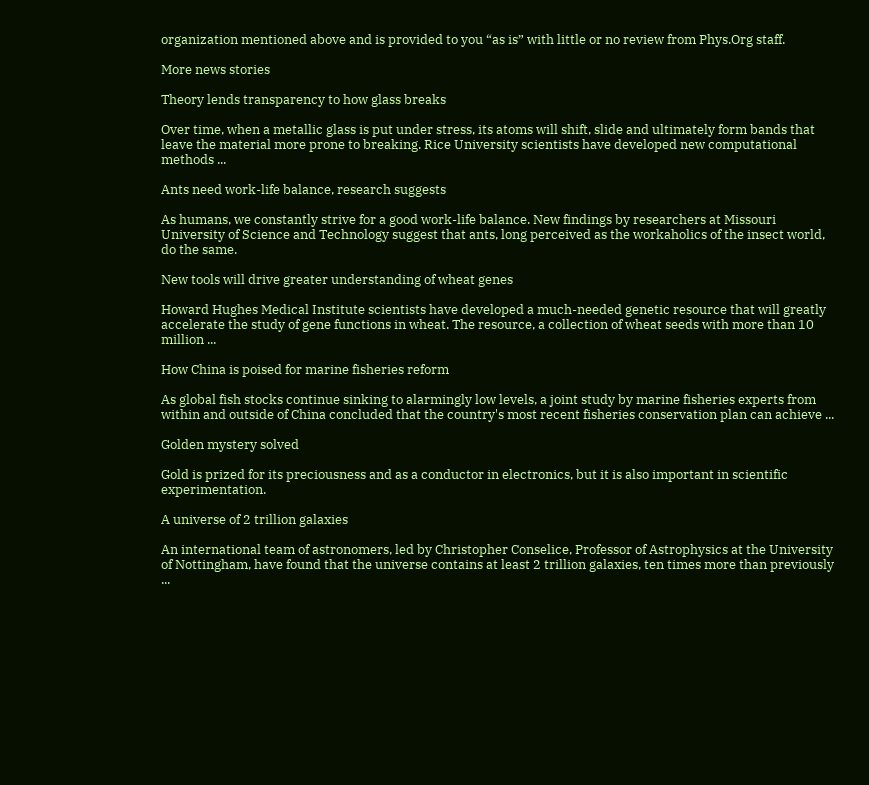organization mentioned above and is provided to you “as is” with little or no review from Phys.Org staff.

More news stories

Theory lends transparency to how glass breaks

Over time, when a metallic glass is put under stress, its atoms will shift, slide and ultimately form bands that leave the material more prone to breaking. Rice University scientists have developed new computational methods ...

Ants need work-life balance, research suggests

As humans, we constantly strive for a good work-life balance. New findings by researchers at Missouri University of Science and Technology suggest that ants, long perceived as the workaholics of the insect world, do the same.

New tools will drive greater understanding of wheat genes

Howard Hughes Medical Institute scientists have developed a much-needed genetic resource that will greatly accelerate the study of gene functions in wheat. The resource, a collection of wheat seeds with more than 10 million ...

How China is poised for marine fisheries reform

As global fish stocks continue sinking to alarmingly low levels, a joint study by marine fisheries experts from within and outside of China concluded that the country's most recent fisheries conservation plan can achieve ...

Golden mystery solved

Gold is prized for its preciousness and as a conductor in electronics, but it is also important in scientific experimentation.

A universe of 2 trillion galaxies

An international team of astronomers, led by Christopher Conselice, Professor of Astrophysics at the University of Nottingham, have found that the universe contains at least 2 trillion galaxies, ten times more than previously ...